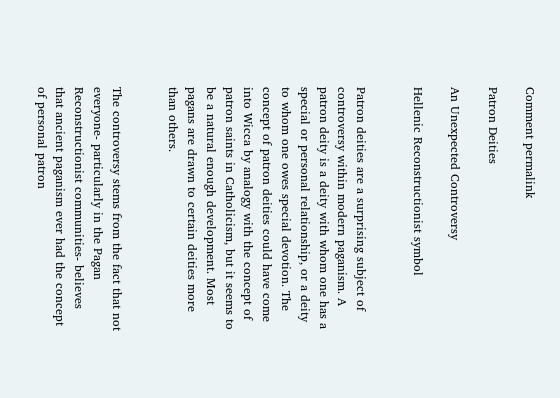Comment permalink

Patron Deities

An Unexpected Controversy

Hellenic Reconstructionist symbol


Patron deities are a surprising subject of controversy within modern paganism. A patron deity is a deity with whom one has a special or personal relationship, or a deity to whom one owes special devotion. The concept of patron deities could have come into Wicca by analogy with the concept of patron saints in Catholicism, but it seems to be a natural enough development. Most pagans are drawn to certain deities more than others.


The controversy stems from the fact that not everyone- particularly in the Pagan Reconstructionist communities- believes that ancient paganism ever had the concept of personal patron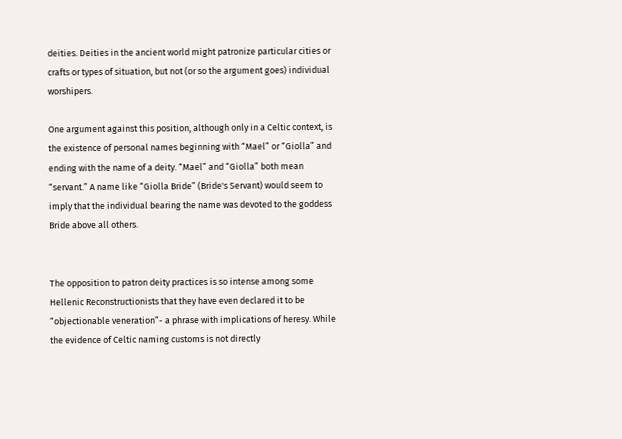deities. Deities in the ancient world might patronize particular cities or crafts or types of situation, but not (or so the argument goes) individual worshipers.

One argument against this position, although only in a Celtic context, is the existence of personal names beginning with “Mael” or “Giolla” and ending with the name of a deity. “Mael” and “Giolla” both mean “servant.” A name like “Giolla Bride” (Bride's Servant) would seem to imply that the individual bearing the name was devoted to the goddess Bride above all others.


The opposition to patron deity practices is so intense among some Hellenic Reconstructionists that they have even declared it to be “objectionable veneration”- a phrase with implications of heresy. While the evidence of Celtic naming customs is not directly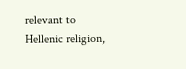relevant to Hellenic religion,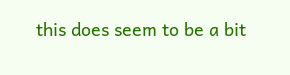this does seem to be a bit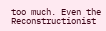too much. Even the Reconstructionist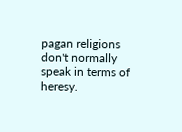pagan religions don't normally speak in terms of heresy.